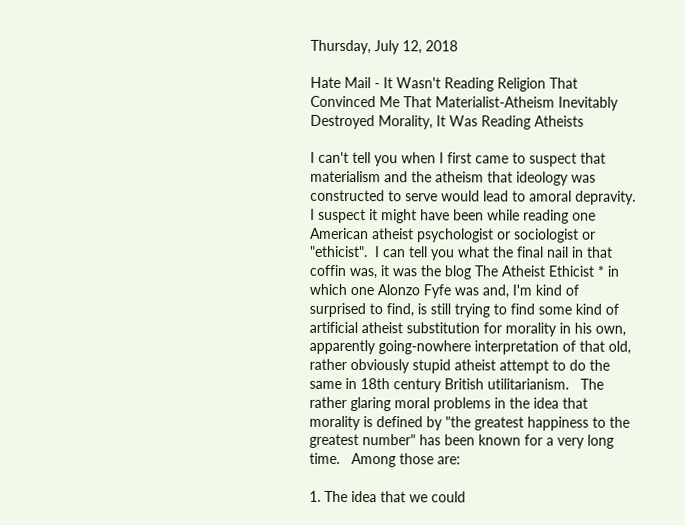Thursday, July 12, 2018

Hate Mail - It Wasn't Reading Religion That Convinced Me That Materialist-Atheism Inevitably Destroyed Morality, It Was Reading Atheists

I can't tell you when I first came to suspect that materialism and the atheism that ideology was constructed to serve would lead to amoral depravity.   I suspect it might have been while reading one American atheist psychologist or sociologist or "ethicist".  I can tell you what the final nail in that coffin was, it was the blog The Atheist Ethicist * in which one Alonzo Fyfe was and, I'm kind of surprised to find, is still trying to find some kind of artificial atheist substitution for morality in his own, apparently going-nowhere interpretation of that old, rather obviously stupid atheist attempt to do the same in 18th century British utilitarianism.   The rather glaring moral problems in the idea that morality is defined by "the greatest happiness to the greatest number" has been known for a very long time.   Among those are:

1. The idea that we could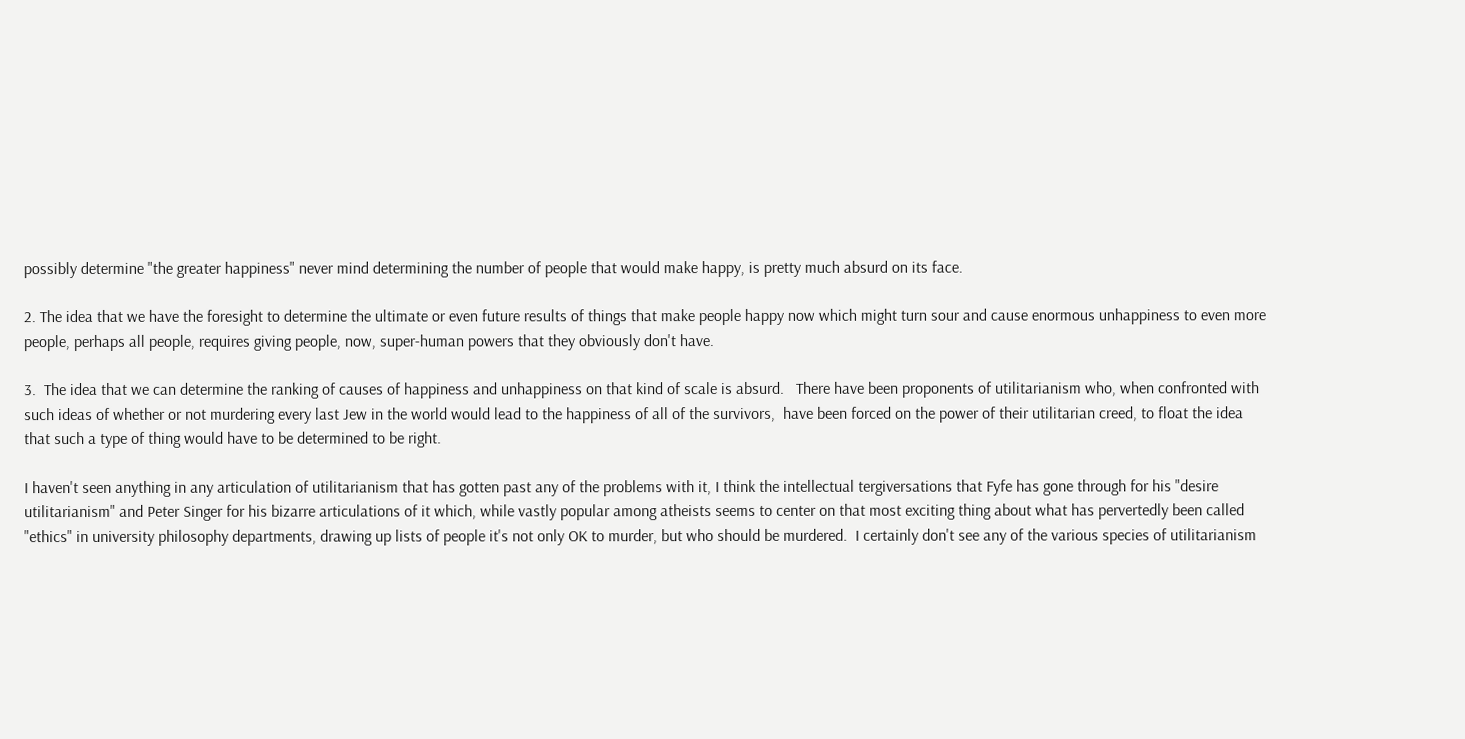possibly determine "the greater happiness" never mind determining the number of people that would make happy, is pretty much absurd on its face.

2. The idea that we have the foresight to determine the ultimate or even future results of things that make people happy now which might turn sour and cause enormous unhappiness to even more people, perhaps all people, requires giving people, now, super-human powers that they obviously don't have.

3.  The idea that we can determine the ranking of causes of happiness and unhappiness on that kind of scale is absurd.   There have been proponents of utilitarianism who, when confronted with such ideas of whether or not murdering every last Jew in the world would lead to the happiness of all of the survivors,  have been forced on the power of their utilitarian creed, to float the idea that such a type of thing would have to be determined to be right.

I haven't seen anything in any articulation of utilitarianism that has gotten past any of the problems with it, I think the intellectual tergiversations that Fyfe has gone through for his "desire utilitarianism" and Peter Singer for his bizarre articulations of it which, while vastly popular among atheists seems to center on that most exciting thing about what has pervertedly been called "ethics" in university philosophy departments, drawing up lists of people it's not only OK to murder, but who should be murdered.  I certainly don't see any of the various species of utilitarianism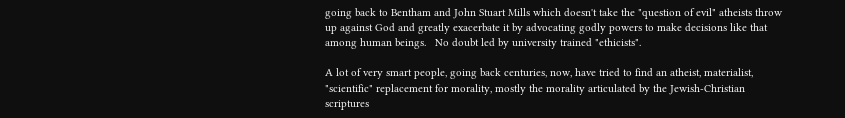going back to Bentham and John Stuart Mills which doesn't take the "question of evil" atheists throw up against God and greatly exacerbate it by advocating godly powers to make decisions like that among human beings.   No doubt led by university trained "ethicists".

A lot of very smart people, going back centuries, now, have tried to find an atheist, materialist, "scientific" replacement for morality, mostly the morality articulated by the Jewish-Christian scriptures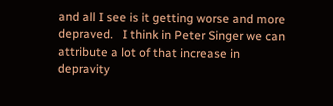and all I see is it getting worse and more depraved.   I think in Peter Singer we can attribute a lot of that increase in depravity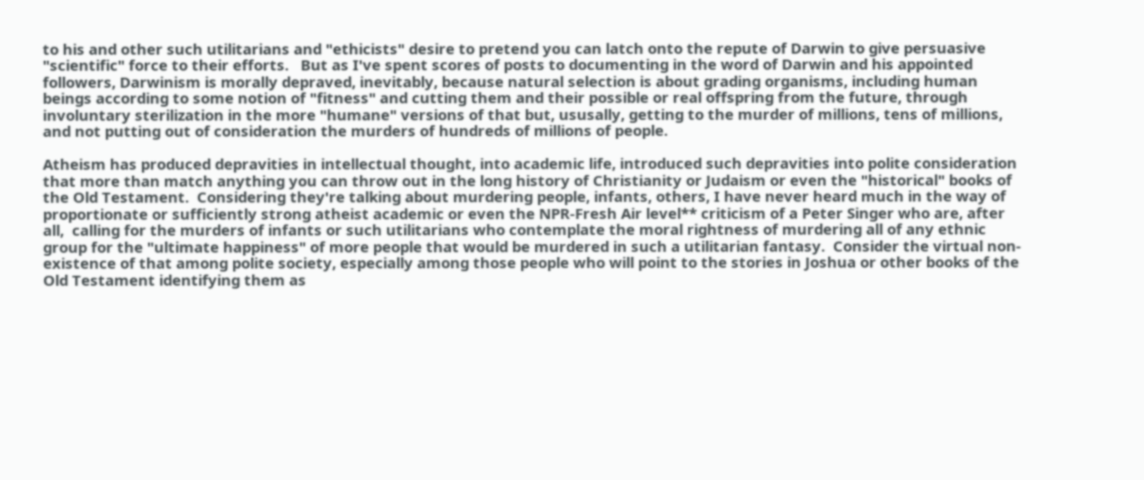to his and other such utilitarians and "ethicists" desire to pretend you can latch onto the repute of Darwin to give persuasive "scientific" force to their efforts.   But as I've spent scores of posts to documenting in the word of Darwin and his appointed followers, Darwinism is morally depraved, inevitably, because natural selection is about grading organisms, including human beings according to some notion of "fitness" and cutting them and their possible or real offspring from the future, through involuntary sterilization in the more "humane" versions of that but, ususally, getting to the murder of millions, tens of millions, and not putting out of consideration the murders of hundreds of millions of people.

Atheism has produced depravities in intellectual thought, into academic life, introduced such depravities into polite consideration that more than match anything you can throw out in the long history of Christianity or Judaism or even the "historical" books of the Old Testament.  Considering they're talking about murdering people, infants, others, I have never heard much in the way of proportionate or sufficiently strong atheist academic or even the NPR-Fresh Air level** criticism of a Peter Singer who are, after all,  calling for the murders of infants or such utilitarians who contemplate the moral rightness of murdering all of any ethnic group for the "ultimate happiness" of more people that would be murdered in such a utilitarian fantasy.  Consider the virtual non-existence of that among polite society, especially among those people who will point to the stories in Joshua or other books of the Old Testament identifying them as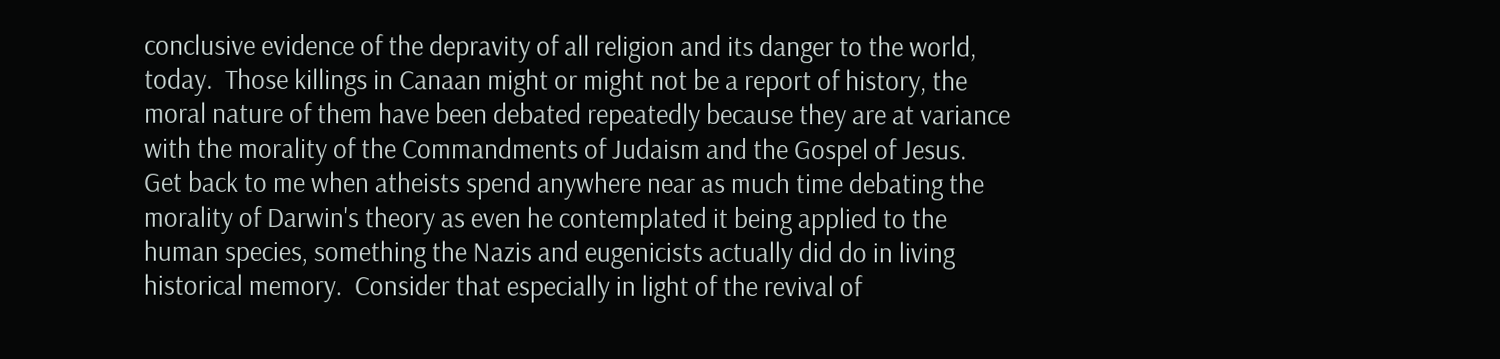conclusive evidence of the depravity of all religion and its danger to the world, today.  Those killings in Canaan might or might not be a report of history, the moral nature of them have been debated repeatedly because they are at variance with the morality of the Commandments of Judaism and the Gospel of Jesus.   Get back to me when atheists spend anywhere near as much time debating the morality of Darwin's theory as even he contemplated it being applied to the human species, something the Nazis and eugenicists actually did do in living historical memory.  Consider that especially in light of the revival of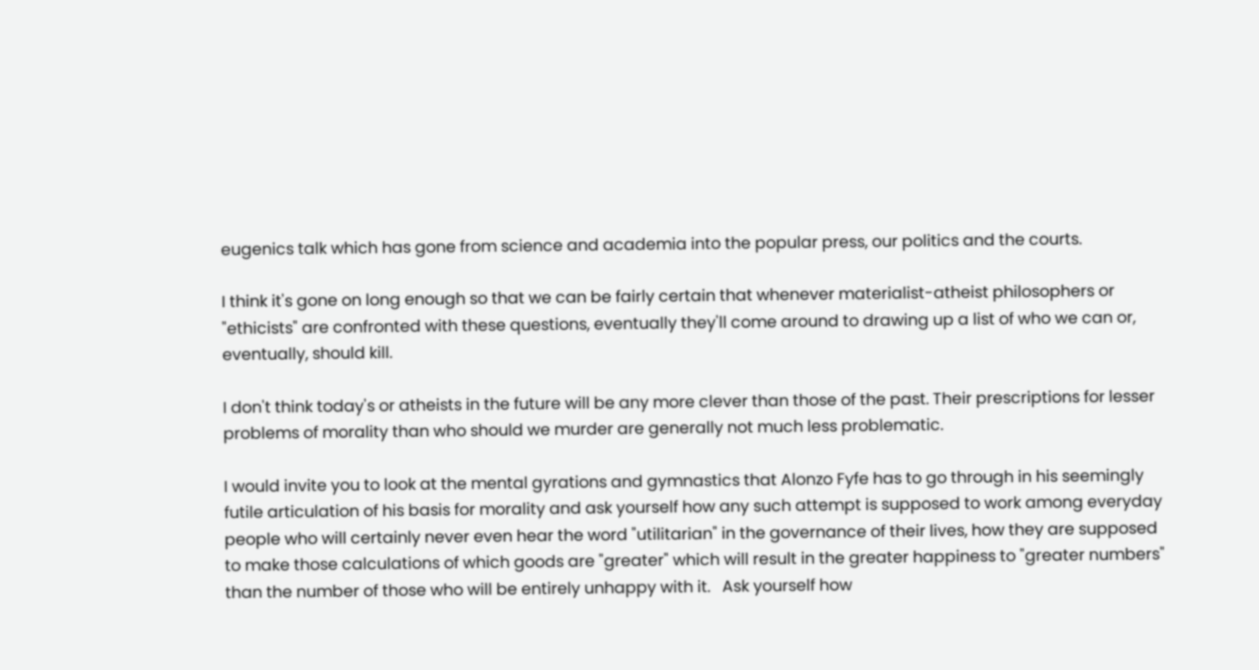eugenics talk which has gone from science and academia into the popular press, our politics and the courts.

I think it's gone on long enough so that we can be fairly certain that whenever materialist-atheist philosophers or "ethicists" are confronted with these questions, eventually they'll come around to drawing up a list of who we can or, eventually, should kill.

I don't think today's or atheists in the future will be any more clever than those of the past. Their prescriptions for lesser problems of morality than who should we murder are generally not much less problematic.

I would invite you to look at the mental gyrations and gymnastics that Alonzo Fyfe has to go through in his seemingly futile articulation of his basis for morality and ask yourself how any such attempt is supposed to work among everyday people who will certainly never even hear the word "utilitarian" in the governance of their lives, how they are supposed to make those calculations of which goods are "greater" which will result in the greater happiness to "greater numbers" than the number of those who will be entirely unhappy with it.   Ask yourself how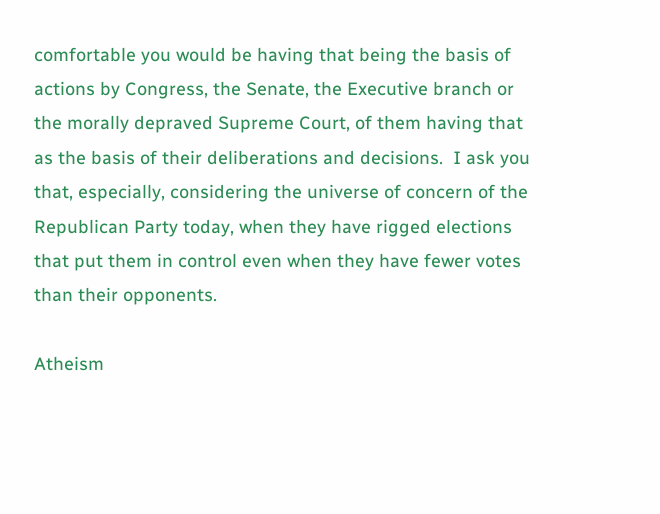comfortable you would be having that being the basis of actions by Congress, the Senate, the Executive branch or the morally depraved Supreme Court, of them having that as the basis of their deliberations and decisions.  I ask you that, especially, considering the universe of concern of the Republican Party today, when they have rigged elections that put them in control even when they have fewer votes than their opponents.

Atheism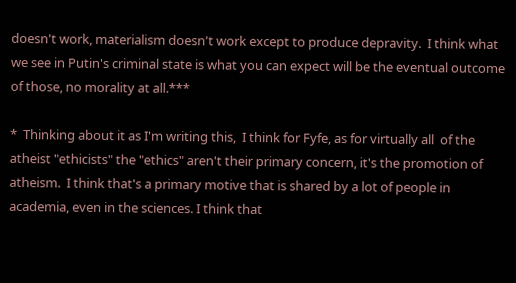doesn't work, materialism doesn't work except to produce depravity.  I think what we see in Putin's criminal state is what you can expect will be the eventual outcome of those, no morality at all.***

*  Thinking about it as I'm writing this,  I think for Fyfe, as for virtually all  of the atheist "ethicists" the "ethics" aren't their primary concern, it's the promotion of atheism.  I think that's a primary motive that is shared by a lot of people in academia, even in the sciences. I think that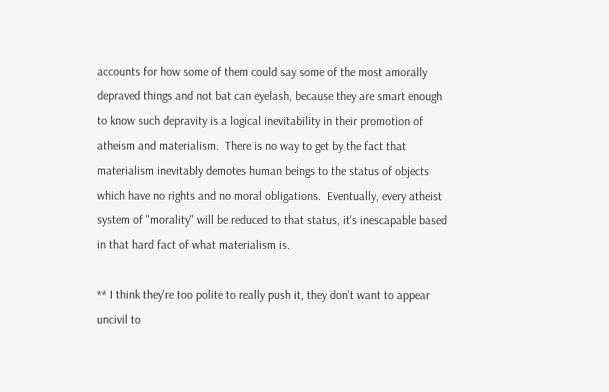accounts for how some of them could say some of the most amorally depraved things and not bat can eyelash, because they are smart enough to know such depravity is a logical inevitability in their promotion of atheism and materialism.  There is no way to get by the fact that materialism inevitably demotes human beings to the status of objects which have no rights and no moral obligations.  Eventually, every atheist system of "morality" will be reduced to that status, it's inescapable based in that hard fact of what materialism is.

** I think they're too polite to really push it, they don't want to appear uncivil to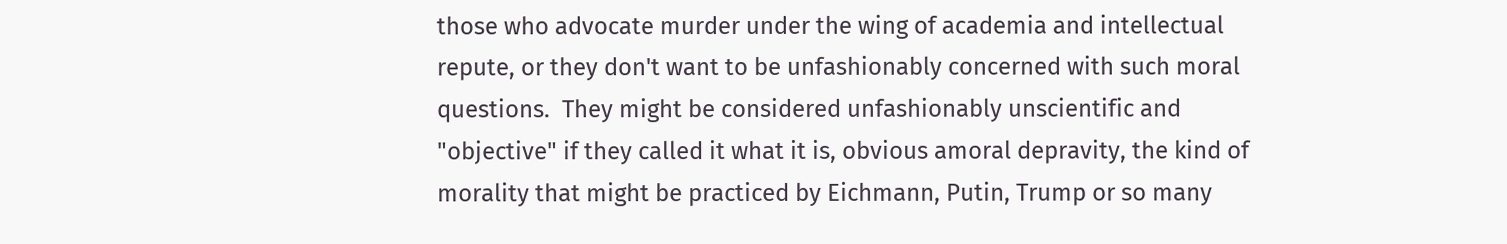those who advocate murder under the wing of academia and intellectual repute, or they don't want to be unfashionably concerned with such moral questions.  They might be considered unfashionably unscientific and "objective" if they called it what it is, obvious amoral depravity, the kind of morality that might be practiced by Eichmann, Putin, Trump or so many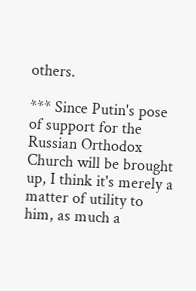others.

*** Since Putin's pose of support for the Russian Orthodox Church will be brought up, I think it's merely a matter of utility to him, as much a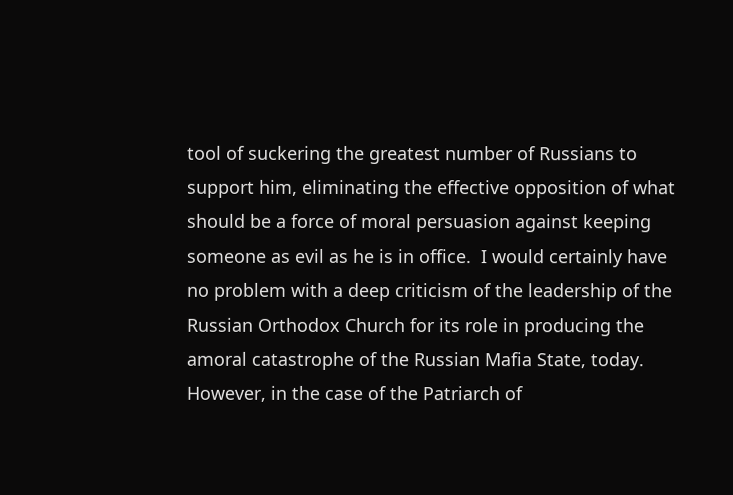tool of suckering the greatest number of Russians to support him, eliminating the effective opposition of what should be a force of moral persuasion against keeping someone as evil as he is in office.  I would certainly have no problem with a deep criticism of the leadership of the Russian Orthodox Church for its role in producing the amoral catastrophe of the Russian Mafia State, today.   However, in the case of the Patriarch of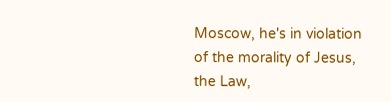Moscow, he's in violation of the morality of Jesus, the Law,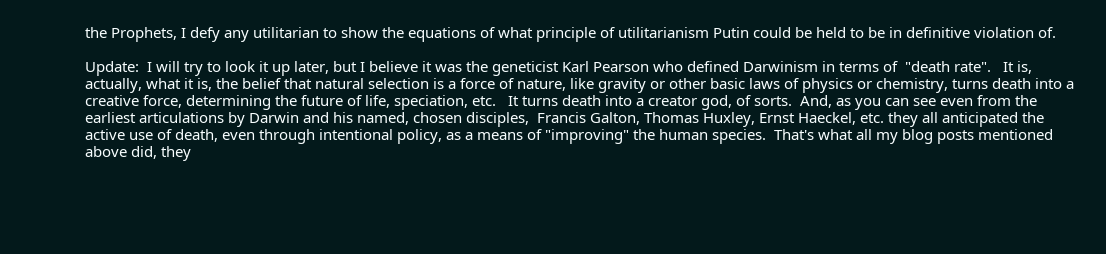the Prophets, I defy any utilitarian to show the equations of what principle of utilitarianism Putin could be held to be in definitive violation of.

Update:  I will try to look it up later, but I believe it was the geneticist Karl Pearson who defined Darwinism in terms of  "death rate".   It is, actually, what it is, the belief that natural selection is a force of nature, like gravity or other basic laws of physics or chemistry, turns death into a creative force, determining the future of life, speciation, etc.   It turns death into a creator god, of sorts.  And, as you can see even from the earliest articulations by Darwin and his named, chosen disciples,  Francis Galton, Thomas Huxley, Ernst Haeckel, etc. they all anticipated the active use of death, even through intentional policy, as a means of "improving" the human species.  That's what all my blog posts mentioned above did, they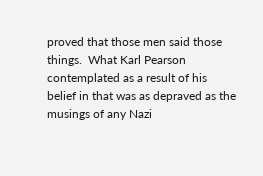proved that those men said those things.  What Karl Pearson contemplated as a result of his belief in that was as depraved as the musings of any Nazi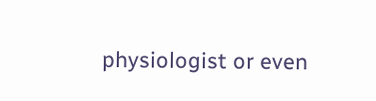physiologist or even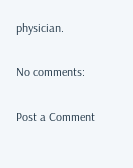physician.

No comments:

Post a Comment